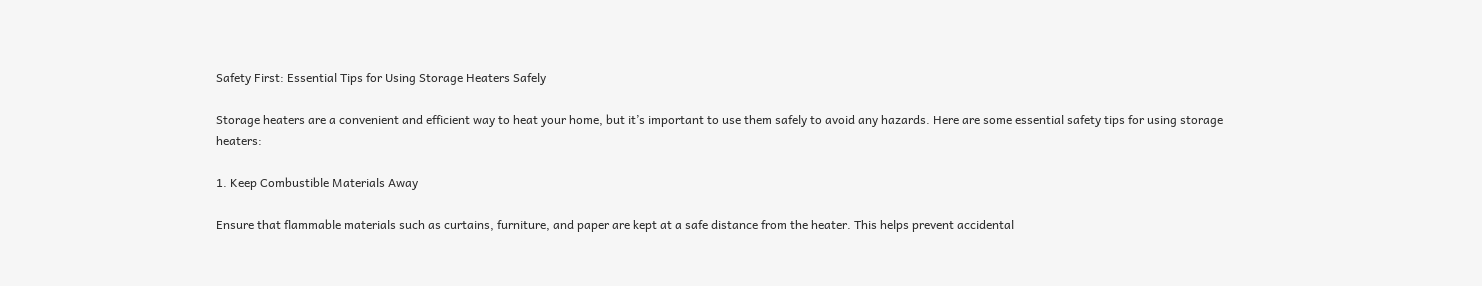Safety First: Essential Tips for Using Storage Heaters Safely

Storage heaters are a convenient and efficient way to heat your home, but it’s important to use them safely to avoid any hazards. Here are some essential safety tips for using storage heaters:

1. Keep Combustible Materials Away

Ensure that flammable materials such as curtains, furniture, and paper are kept at a safe distance from the heater. This helps prevent accidental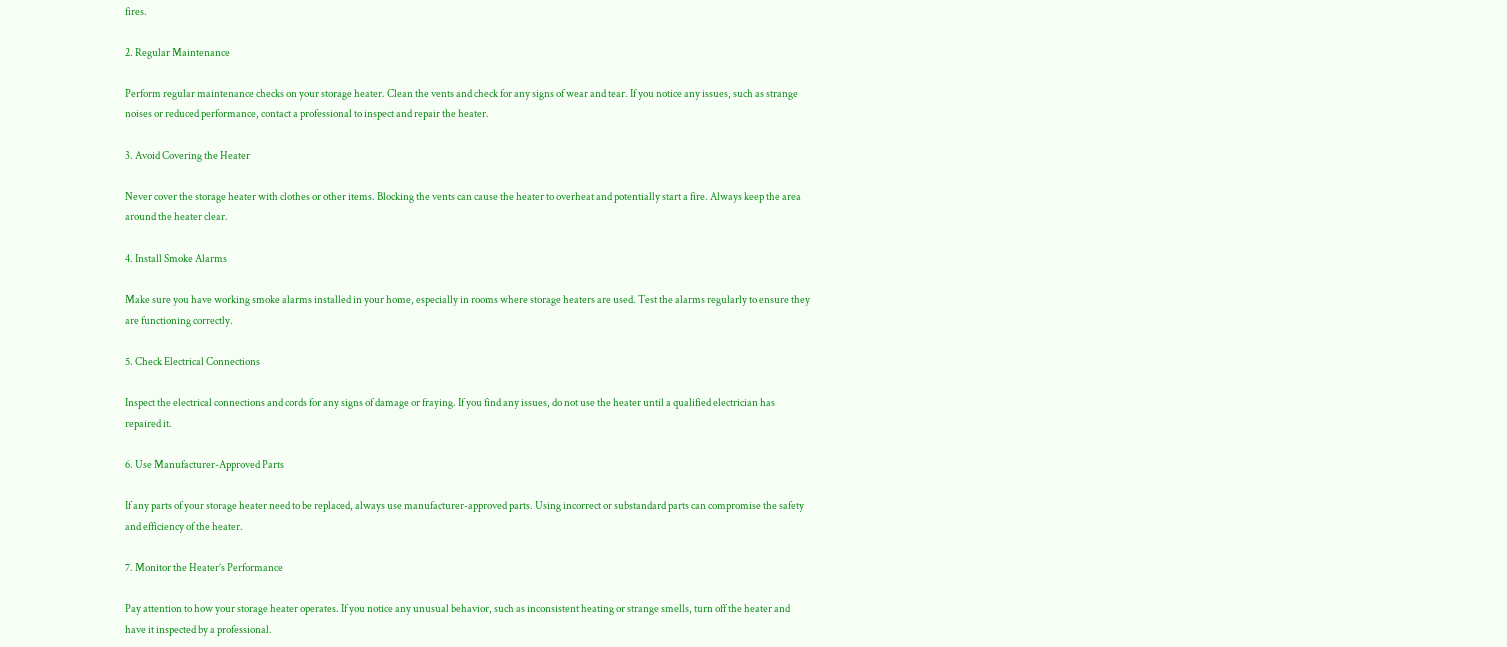fires.

2. Regular Maintenance

Perform regular maintenance checks on your storage heater. Clean the vents and check for any signs of wear and tear. If you notice any issues, such as strange noises or reduced performance, contact a professional to inspect and repair the heater.

3. Avoid Covering the Heater

Never cover the storage heater with clothes or other items. Blocking the vents can cause the heater to overheat and potentially start a fire. Always keep the area around the heater clear.

4. Install Smoke Alarms

Make sure you have working smoke alarms installed in your home, especially in rooms where storage heaters are used. Test the alarms regularly to ensure they are functioning correctly.

5. Check Electrical Connections

Inspect the electrical connections and cords for any signs of damage or fraying. If you find any issues, do not use the heater until a qualified electrician has repaired it.

6. Use Manufacturer-Approved Parts

If any parts of your storage heater need to be replaced, always use manufacturer-approved parts. Using incorrect or substandard parts can compromise the safety and efficiency of the heater.

7. Monitor the Heater’s Performance

Pay attention to how your storage heater operates. If you notice any unusual behavior, such as inconsistent heating or strange smells, turn off the heater and have it inspected by a professional.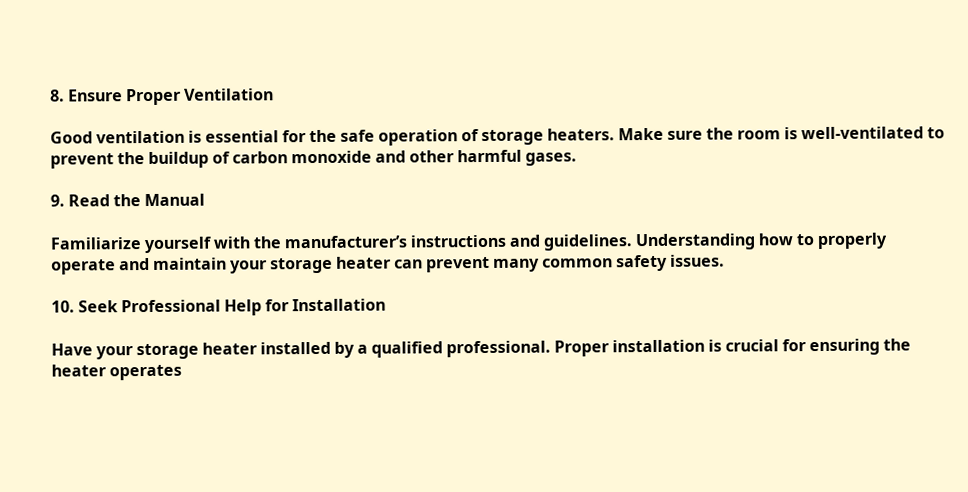8. Ensure Proper Ventilation

Good ventilation is essential for the safe operation of storage heaters. Make sure the room is well-ventilated to prevent the buildup of carbon monoxide and other harmful gases.

9. Read the Manual

Familiarize yourself with the manufacturer’s instructions and guidelines. Understanding how to properly operate and maintain your storage heater can prevent many common safety issues.

10. Seek Professional Help for Installation

Have your storage heater installed by a qualified professional. Proper installation is crucial for ensuring the heater operates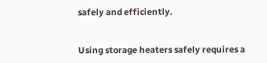safely and efficiently.


Using storage heaters safely requires a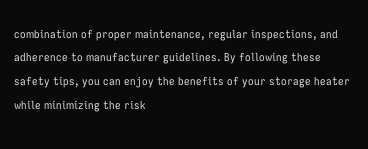combination of proper maintenance, regular inspections, and adherence to manufacturer guidelines. By following these safety tips, you can enjoy the benefits of your storage heater while minimizing the risk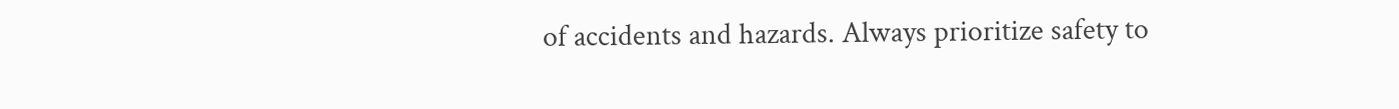of accidents and hazards. Always prioritize safety to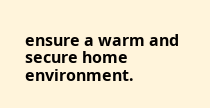ensure a warm and secure home environment.